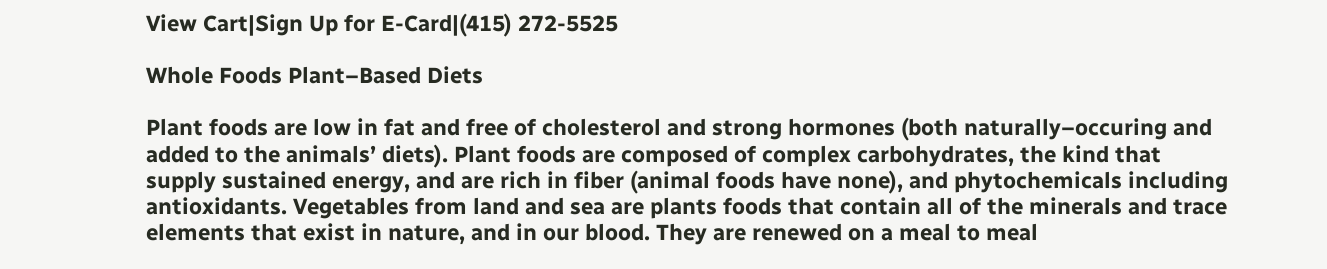View Cart|Sign Up for E-Card|(415) 272-5525

Whole Foods Plant–Based Diets

Plant foods are low in fat and free of cholesterol and strong hormones (both naturally–occuring and added to the animals’ diets). Plant foods are composed of complex carbohydrates, the kind that supply sustained energy, and are rich in fiber (animal foods have none), and phytochemicals including antioxidants. Vegetables from land and sea are plants foods that contain all of the minerals and trace elements that exist in nature, and in our blood. They are renewed on a meal to meal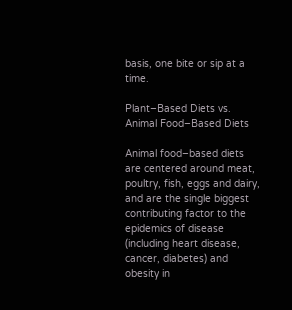basis, one bite or sip at a time.

Plant–Based Diets vs. Animal Food–Based Diets

Animal food–based diets are centered around meat, poultry, fish, eggs and dairy, and are the single biggest contributing factor to the epidemics of disease (including heart disease, cancer, diabetes) and obesity in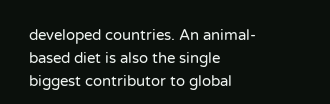developed countries. An animal-based diet is also the single biggest contributor to global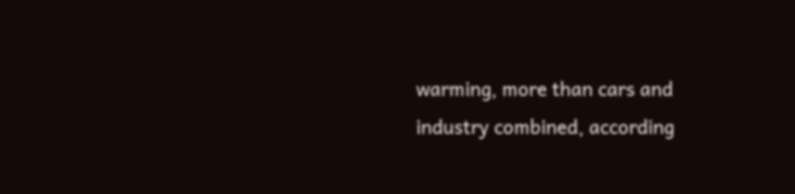warming, more than cars and industry combined, according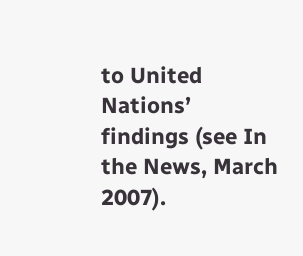to United Nations’ findings (see In the News, March 2007).